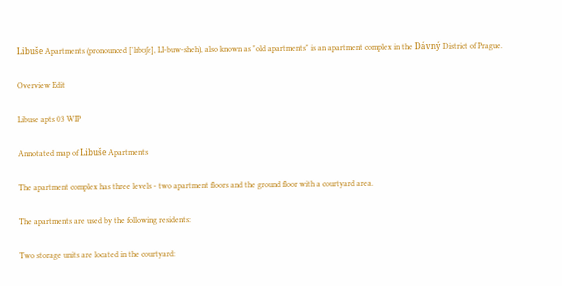Libuše Apartments (pronounced ['lɪbʊʃɛ], LI-buw-sheh), also known as "old apartments" is an apartment complex in the Dávný District of Prague.

Overview Edit

Libuse apts 03 WIP

Annotated map of Libuše Apartments

The apartment complex has three levels - two apartment floors and the ground floor with a courtyard area.

The apartments are used by the following residents:

Two storage units are located in the courtyard: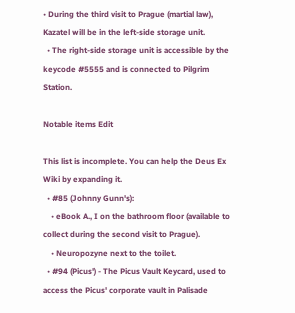• During the third visit to Prague (martial law), Kazatel will be in the left-side storage unit.
  • The right-side storage unit is accessible by the keycode #5555 and is connected to Pilgrim Station.

Notable items Edit

This list is incomplete. You can help the Deus Ex Wiki by expanding it.
  • #85 (Johnny Gunn's):
    • eBook A., I on the bathroom floor (available to collect during the second visit to Prague).
    • Neuropozyne next to the toilet.
  • #94 (Picus') - The Picus Vault Keycard, used to access the Picus' corporate vault in Palisade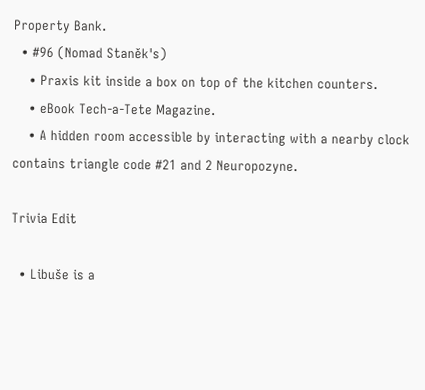Property Bank.
  • #96 (Nomad Staněk's)
    • Praxis kit inside a box on top of the kitchen counters.
    • eBook Tech-a-Tete Magazine.
    • A hidden room accessible by interacting with a nearby clock contains triangle code #21 and 2 Neuropozyne.

Trivia Edit

  • Libuše is a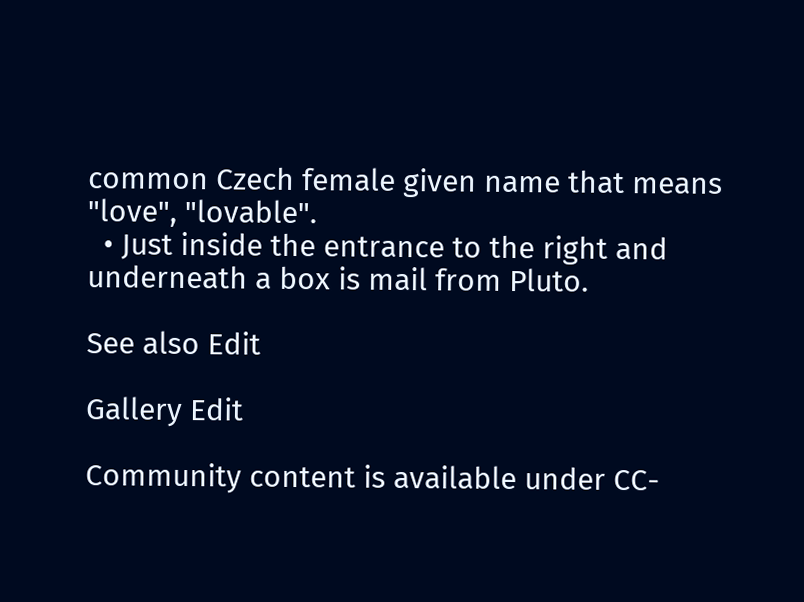common Czech female given name that means "love", "lovable".
  • Just inside the entrance to the right and underneath a box is mail from Pluto.

See also Edit

Gallery Edit

Community content is available under CC-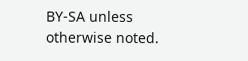BY-SA unless otherwise noted.